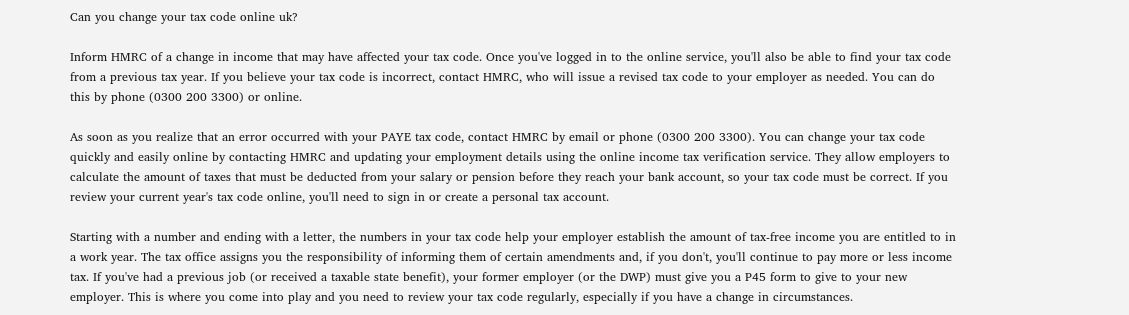Can you change your tax code online uk?

Inform HMRC of a change in income that may have affected your tax code. Once you've logged in to the online service, you'll also be able to find your tax code from a previous tax year. If you believe your tax code is incorrect, contact HMRC, who will issue a revised tax code to your employer as needed. You can do this by phone (0300 200 3300) or online.

As soon as you realize that an error occurred with your PAYE tax code, contact HMRC by email or phone (0300 200 3300). You can change your tax code quickly and easily online by contacting HMRC and updating your employment details using the online income tax verification service. They allow employers to calculate the amount of taxes that must be deducted from your salary or pension before they reach your bank account, so your tax code must be correct. If you review your current year's tax code online, you'll need to sign in or create a personal tax account.

Starting with a number and ending with a letter, the numbers in your tax code help your employer establish the amount of tax-free income you are entitled to in a work year. The tax office assigns you the responsibility of informing them of certain amendments and, if you don't, you'll continue to pay more or less income tax. If you've had a previous job (or received a taxable state benefit), your former employer (or the DWP) must give you a P45 form to give to your new employer. This is where you come into play and you need to review your tax code regularly, especially if you have a change in circumstances.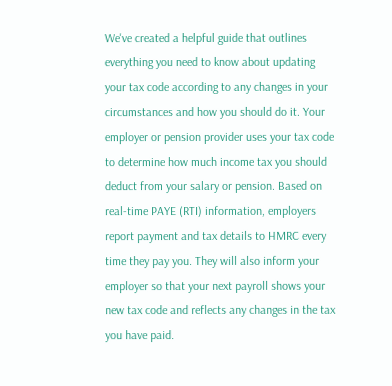We've created a helpful guide that outlines everything you need to know about updating your tax code according to any changes in your circumstances and how you should do it. Your employer or pension provider uses your tax code to determine how much income tax you should deduct from your salary or pension. Based on real-time PAYE (RTI) information, employers report payment and tax details to HMRC every time they pay you. They will also inform your employer so that your next payroll shows your new tax code and reflects any changes in the tax you have paid.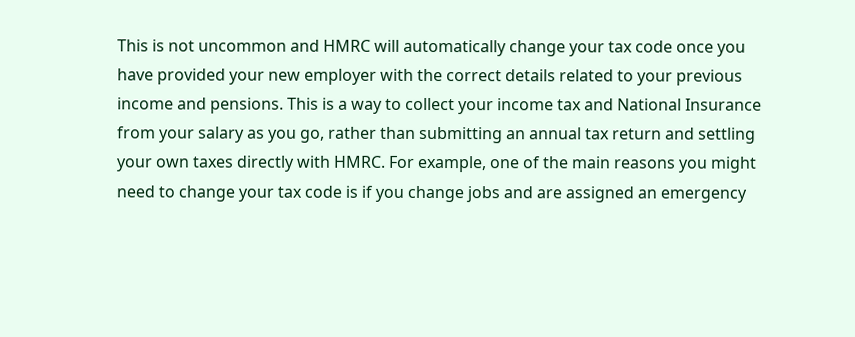This is not uncommon and HMRC will automatically change your tax code once you have provided your new employer with the correct details related to your previous income and pensions. This is a way to collect your income tax and National Insurance from your salary as you go, rather than submitting an annual tax return and settling your own taxes directly with HMRC. For example, one of the main reasons you might need to change your tax code is if you change jobs and are assigned an emergency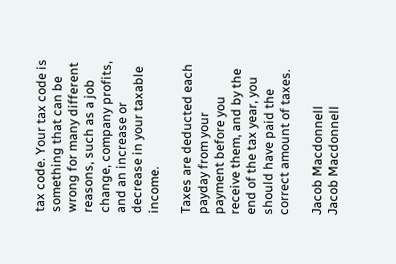tax code. Your tax code is something that can be wrong for many different reasons, such as a job change, company profits, and an increase or decrease in your taxable income.

Taxes are deducted each payday from your payment before you receive them, and by the end of the tax year, you should have paid the correct amount of taxes.

Jacob Macdonnell
Jacob Macdonnell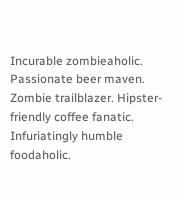Incurable zombieaholic. Passionate beer maven. Zombie trailblazer. Hipster-friendly coffee fanatic. Infuriatingly humble foodaholic.